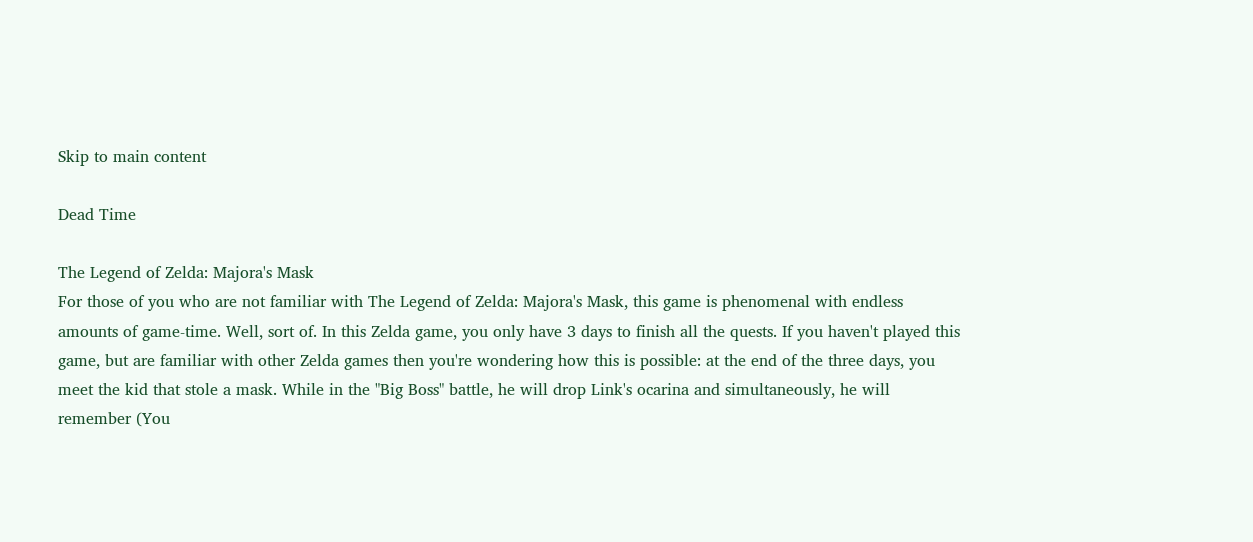Skip to main content

Dead Time

The Legend of Zelda: Majora's Mask
For those of you who are not familiar with The Legend of Zelda: Majora's Mask, this game is phenomenal with endless amounts of game-time. Well, sort of. In this Zelda game, you only have 3 days to finish all the quests. If you haven't played this game, but are familiar with other Zelda games then you're wondering how this is possible: at the end of the three days, you meet the kid that stole a mask. While in the "Big Boss" battle, he will drop Link's ocarina and simultaneously, he will remember (You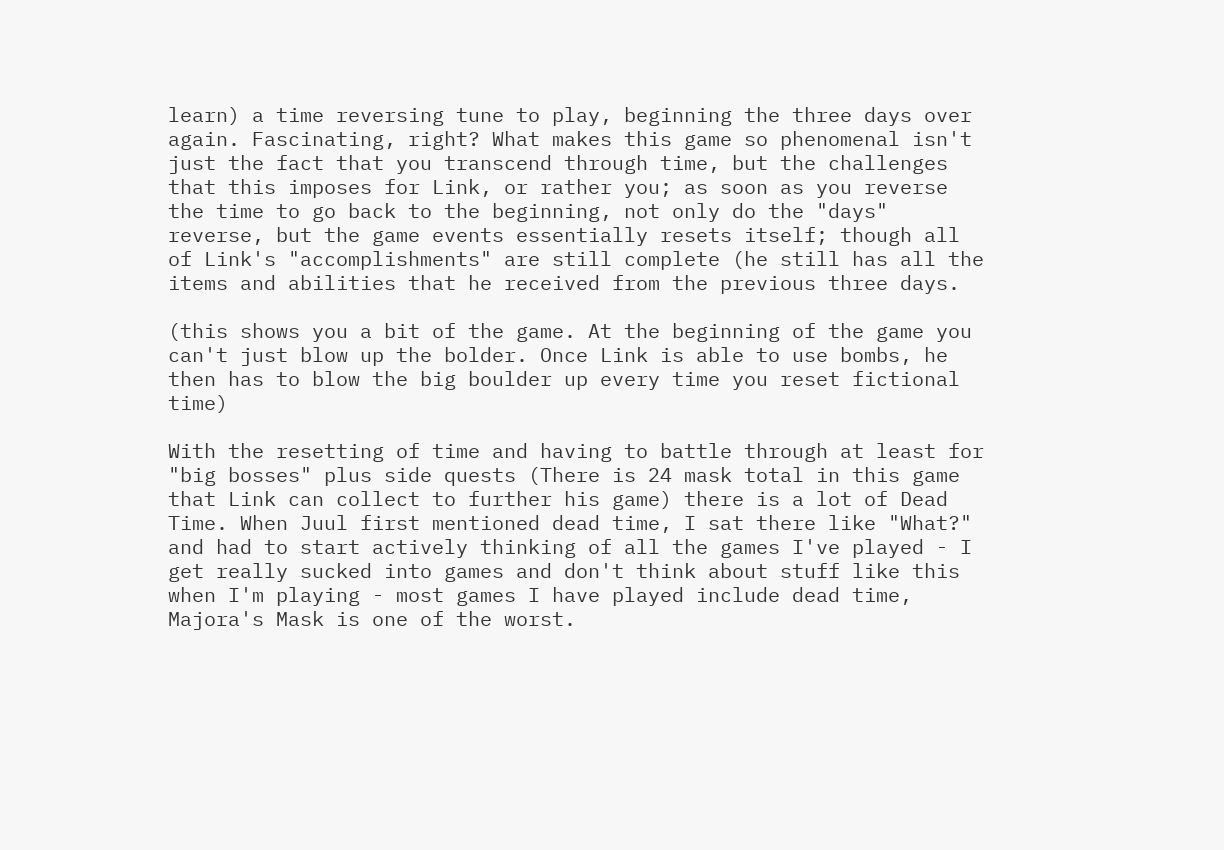learn) a time reversing tune to play, beginning the three days over again. Fascinating, right? What makes this game so phenomenal isn't just the fact that you transcend through time, but the challenges that this imposes for Link, or rather you; as soon as you reverse the time to go back to the beginning, not only do the "days" reverse, but the game events essentially resets itself; though all of Link's "accomplishments" are still complete (he still has all the items and abilities that he received from the previous three days.

(this shows you a bit of the game. At the beginning of the game you can't just blow up the bolder. Once Link is able to use bombs, he then has to blow the big boulder up every time you reset fictional time)

With the resetting of time and having to battle through at least for "big bosses" plus side quests (There is 24 mask total in this game that Link can collect to further his game) there is a lot of Dead Time. When Juul first mentioned dead time, I sat there like "What?" and had to start actively thinking of all the games I've played - I get really sucked into games and don't think about stuff like this when I'm playing - most games I have played include dead time, Majora's Mask is one of the worst.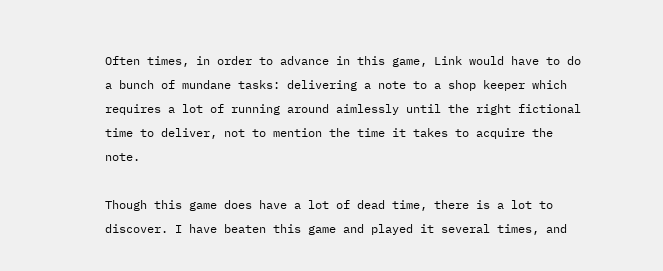Often times, in order to advance in this game, Link would have to do a bunch of mundane tasks: delivering a note to a shop keeper which requires a lot of running around aimlessly until the right fictional time to deliver, not to mention the time it takes to acquire the note.

Though this game does have a lot of dead time, there is a lot to discover. I have beaten this game and played it several times, and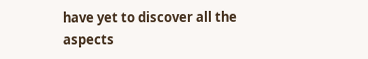have yet to discover all the aspects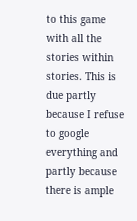to this game with all the stories within stories. This is due partly because I refuse to google everything and partly because there is ample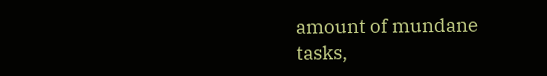amount of mundane tasks,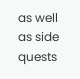as well as side quests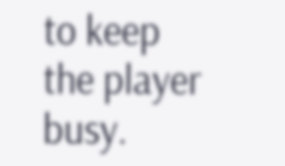to keep the player busy.